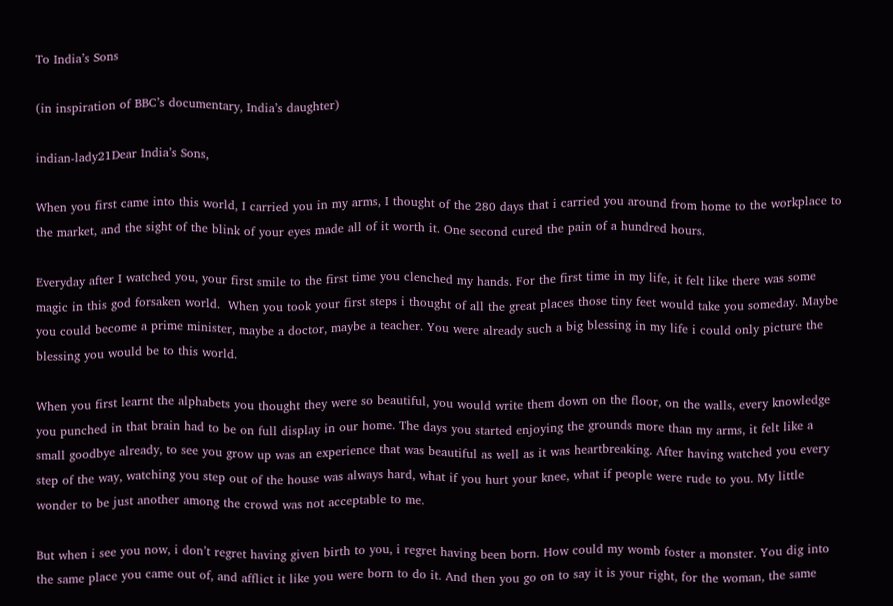To India’s Sons

(in inspiration of BBC’s documentary, India’s daughter)

indian-lady21Dear India’s Sons,

When you first came into this world, I carried you in my arms, I thought of the 280 days that i carried you around from home to the workplace to the market, and the sight of the blink of your eyes made all of it worth it. One second cured the pain of a hundred hours.

Everyday after I watched you, your first smile to the first time you clenched my hands. For the first time in my life, it felt like there was some magic in this god forsaken world.  When you took your first steps i thought of all the great places those tiny feet would take you someday. Maybe you could become a prime minister, maybe a doctor, maybe a teacher. You were already such a big blessing in my life i could only picture the blessing you would be to this world.

When you first learnt the alphabets you thought they were so beautiful, you would write them down on the floor, on the walls, every knowledge you punched in that brain had to be on full display in our home. The days you started enjoying the grounds more than my arms, it felt like a small goodbye already, to see you grow up was an experience that was beautiful as well as it was heartbreaking. After having watched you every step of the way, watching you step out of the house was always hard, what if you hurt your knee, what if people were rude to you. My little wonder to be just another among the crowd was not acceptable to me.

But when i see you now, i don’t regret having given birth to you, i regret having been born. How could my womb foster a monster. You dig into the same place you came out of, and afflict it like you were born to do it. And then you go on to say it is your right, for the woman, the same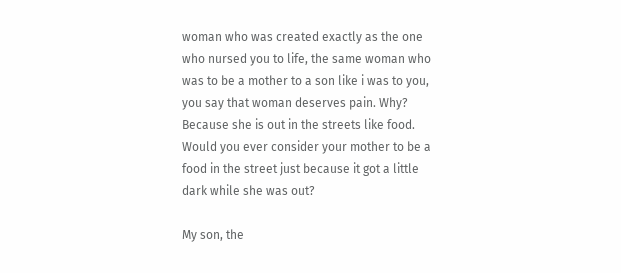woman who was created exactly as the one who nursed you to life, the same woman who was to be a mother to a son like i was to you, you say that woman deserves pain. Why? Because she is out in the streets like food. Would you ever consider your mother to be a food in the street just because it got a little dark while she was out?

My son, the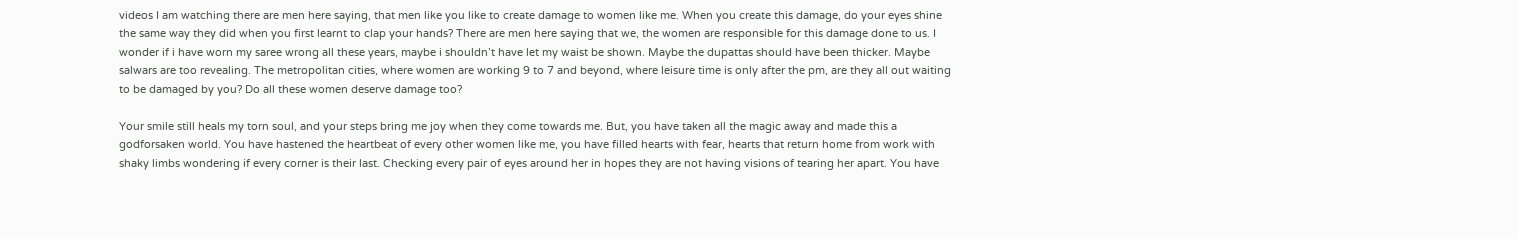videos I am watching there are men here saying, that men like you like to create damage to women like me. When you create this damage, do your eyes shine the same way they did when you first learnt to clap your hands? There are men here saying that we, the women are responsible for this damage done to us. I wonder if i have worn my saree wrong all these years, maybe i shouldn’t have let my waist be shown. Maybe the dupattas should have been thicker. Maybe salwars are too revealing. The metropolitan cities, where women are working 9 to 7 and beyond, where leisure time is only after the pm, are they all out waiting to be damaged by you? Do all these women deserve damage too?

Your smile still heals my torn soul, and your steps bring me joy when they come towards me. But, you have taken all the magic away and made this a godforsaken world. You have hastened the heartbeat of every other women like me, you have filled hearts with fear, hearts that return home from work with shaky limbs wondering if every corner is their last. Checking every pair of eyes around her in hopes they are not having visions of tearing her apart. You have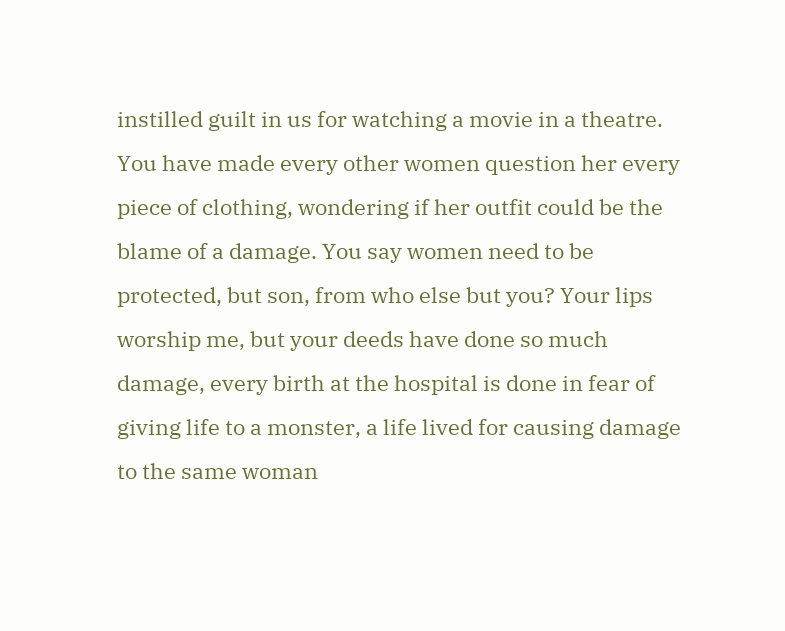instilled guilt in us for watching a movie in a theatre. You have made every other women question her every piece of clothing, wondering if her outfit could be the blame of a damage. You say women need to be protected, but son, from who else but you? Your lips worship me, but your deeds have done so much damage, every birth at the hospital is done in fear of giving life to a monster, a life lived for causing damage to the same woman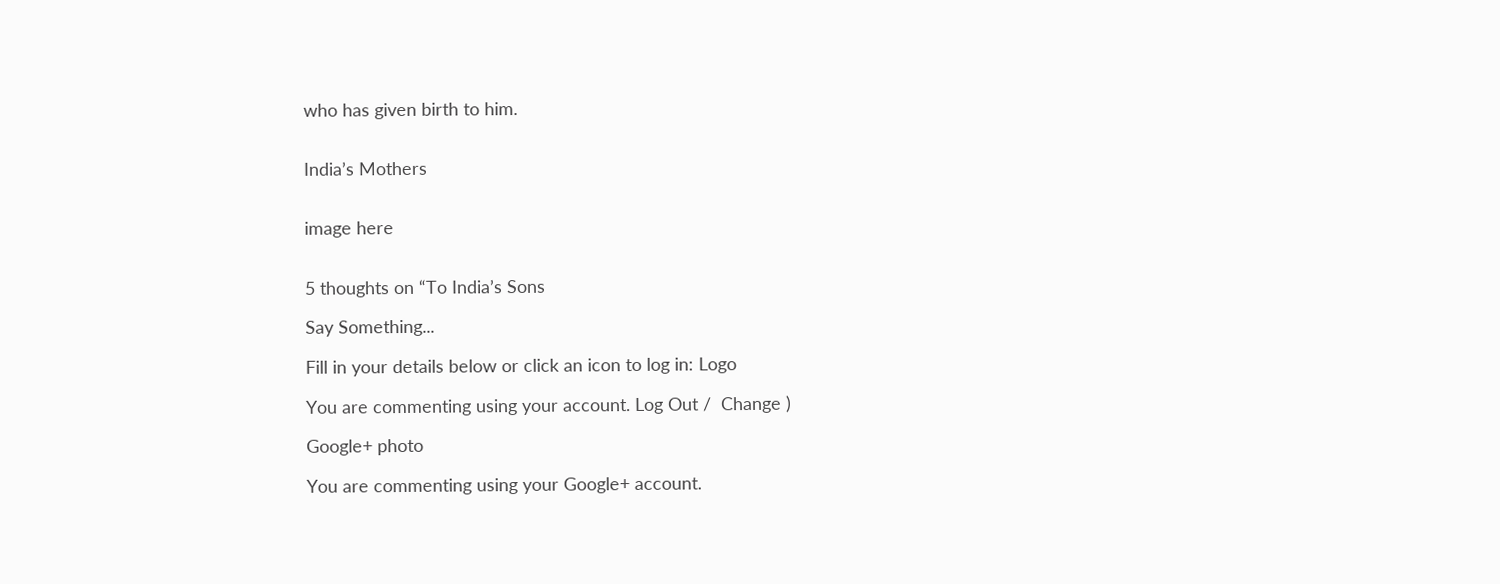who has given birth to him.


India’s Mothers


image here


5 thoughts on “To India’s Sons

Say Something...

Fill in your details below or click an icon to log in: Logo

You are commenting using your account. Log Out /  Change )

Google+ photo

You are commenting using your Google+ account.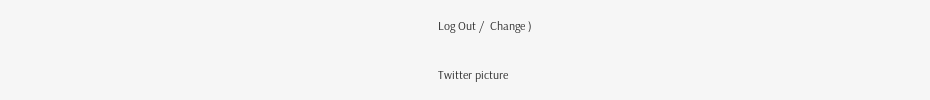Log Out /  Change )

Twitter picture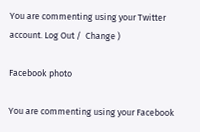You are commenting using your Twitter account. Log Out /  Change )

Facebook photo

You are commenting using your Facebook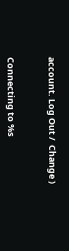account. Log Out /  Change )


Connecting to %s